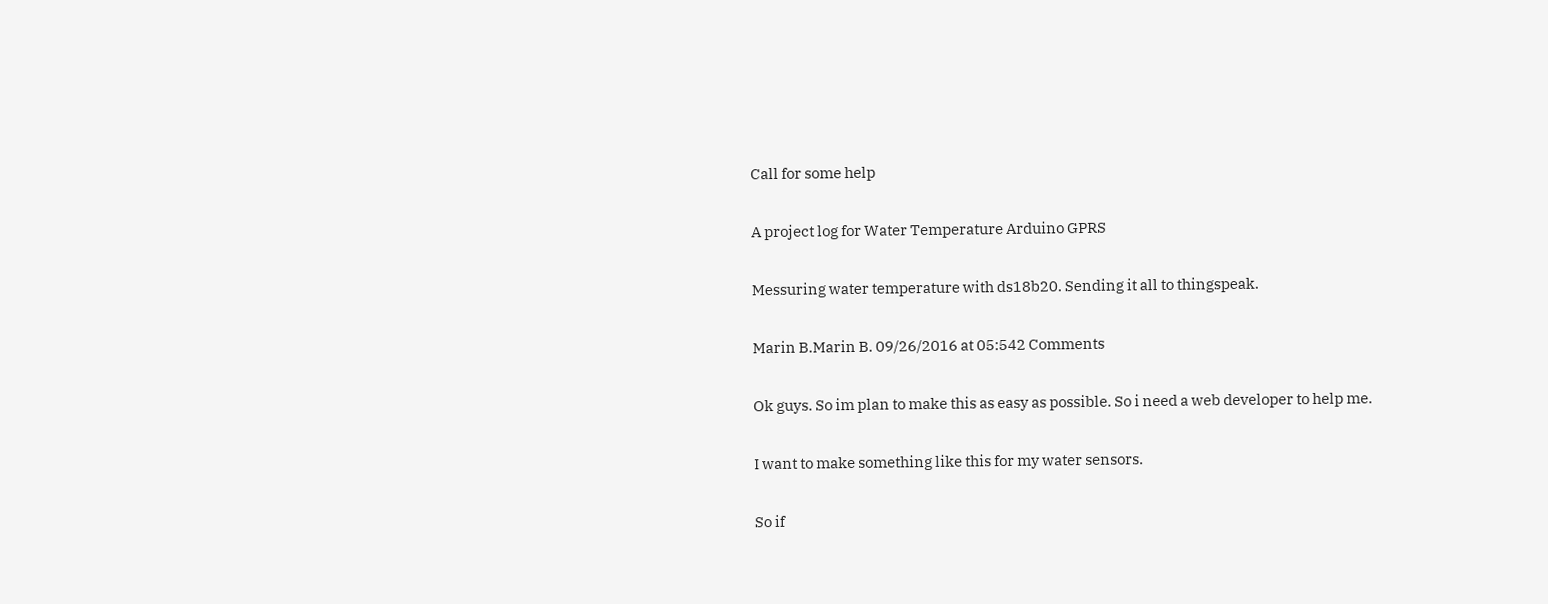Call for some help

A project log for Water Temperature Arduino GPRS

Messuring water temperature with ds18b20. Sending it all to thingspeak.

Marin B.Marin B. 09/26/2016 at 05:542 Comments

Ok guys. So im plan to make this as easy as possible. So i need a web developer to help me.

I want to make something like this for my water sensors.

So if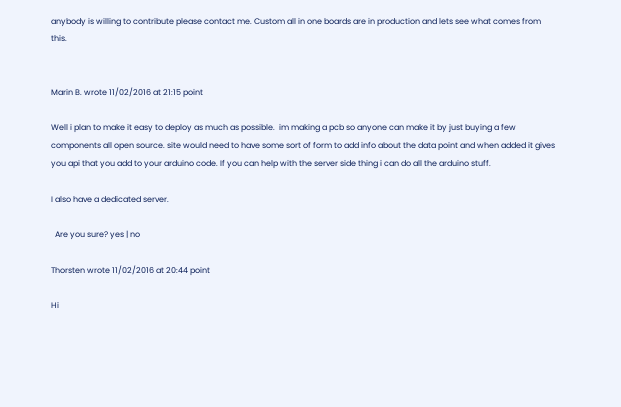anybody is willing to contribute please contact me. Custom all in one boards are in production and lets see what comes from this.


Marin B. wrote 11/02/2016 at 21:15 point

Well i plan to make it easy to deploy as much as possible.  im making a pcb so anyone can make it by just buying a few components all open source. site would need to have some sort of form to add info about the data point and when added it gives you api that you add to your arduino code. If you can help with the server side thing i can do all the arduino stuff.

I also have a dedicated server.

  Are you sure? yes | no

Thorsten wrote 11/02/2016 at 20:44 point

Hi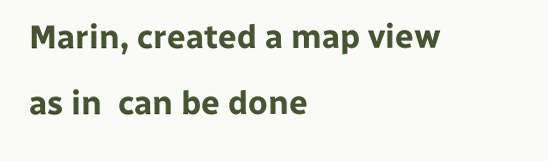Marin, created a map view as in  can be done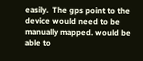easily.  The gps point to the device would need to be manually mapped. would be able to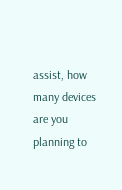assist, how many devices are you planning to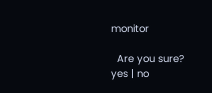monitor

  Are you sure? yes | no